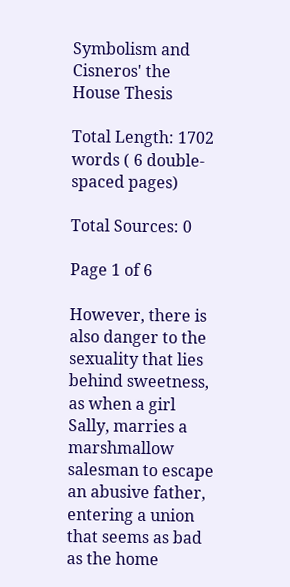Symbolism and Cisneros' the House Thesis

Total Length: 1702 words ( 6 double-spaced pages)

Total Sources: 0

Page 1 of 6

However, there is also danger to the sexuality that lies behind sweetness, as when a girl Sally, marries a marshmallow salesman to escape an abusive father, entering a union that seems as bad as the home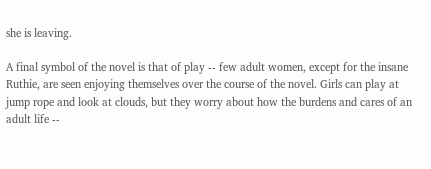she is leaving.

A final symbol of the novel is that of play -- few adult women, except for the insane Ruthie, are seen enjoying themselves over the course of the novel. Girls can play at jump rope and look at clouds, but they worry about how the burdens and cares of an adult life --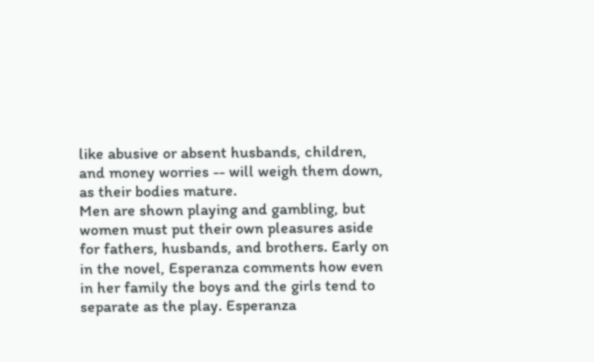like abusive or absent husbands, children, and money worries -- will weigh them down, as their bodies mature.
Men are shown playing and gambling, but women must put their own pleasures aside for fathers, husbands, and brothers. Early on in the novel, Esperanza comments how even in her family the boys and the girls tend to separate as the play. Esperanza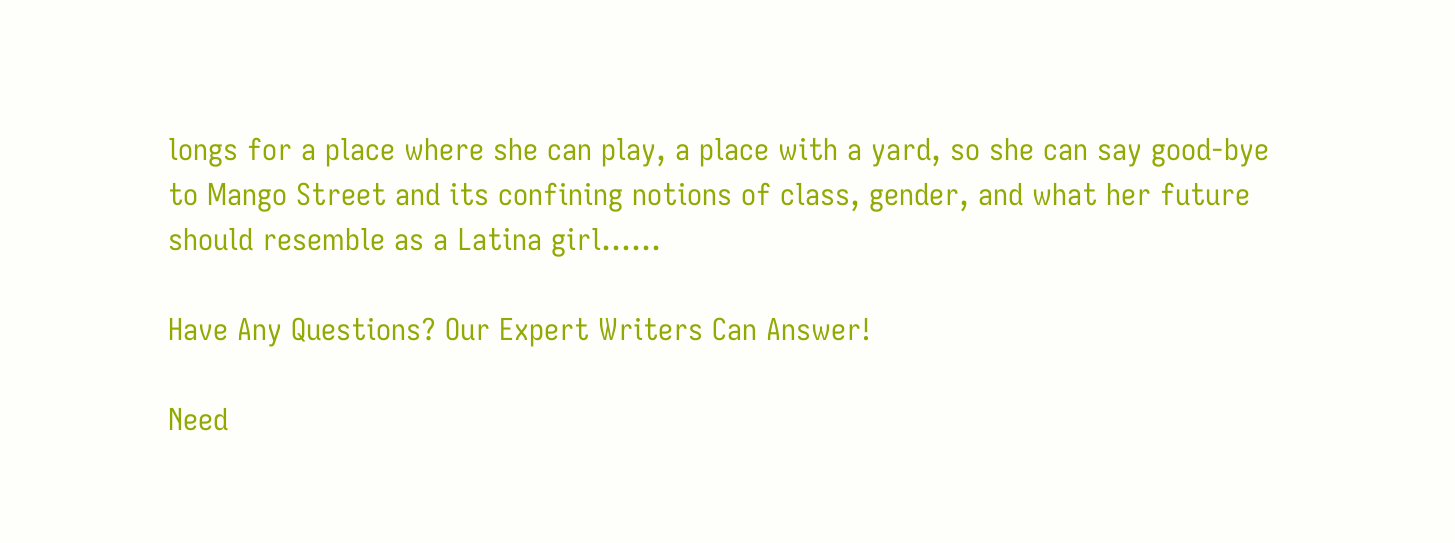longs for a place where she can play, a place with a yard, so she can say good-bye to Mango Street and its confining notions of class, gender, and what her future should resemble as a Latina girl......

Have Any Questions? Our Expert Writers Can Answer!

Need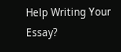Help Writing Your Essay?